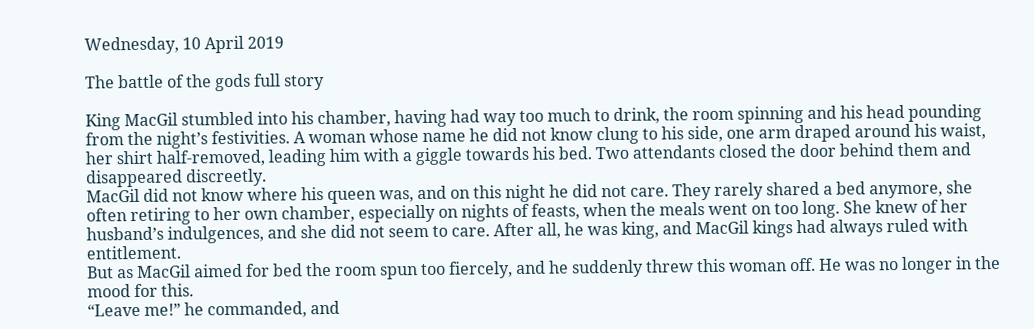Wednesday, 10 April 2019

The battle of the gods full story

King MacGil stumbled into his chamber, having had way too much to drink, the room spinning and his head pounding from the night’s festivities. A woman whose name he did not know clung to his side, one arm draped around his waist, her shirt half-removed, leading him with a giggle towards his bed. Two attendants closed the door behind them and disappeared discreetly.
MacGil did not know where his queen was, and on this night he did not care. They rarely shared a bed anymore, she often retiring to her own chamber, especially on nights of feasts, when the meals went on too long. She knew of her husband’s indulgences, and she did not seem to care. After all, he was king, and MacGil kings had always ruled with entitlement.
But as MacGil aimed for bed the room spun too fiercely, and he suddenly threw this woman off. He was no longer in the mood for this.
“Leave me!” he commanded, and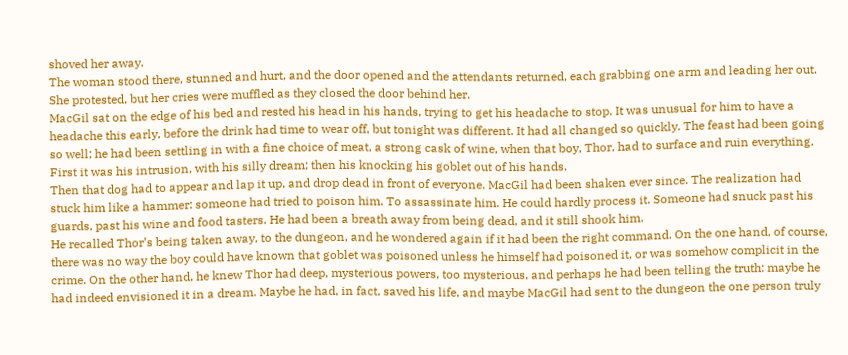shoved her away.
The woman stood there, stunned and hurt, and the door opened and the attendants returned, each grabbing one arm and leading her out. She protested, but her cries were muffled as they closed the door behind her.
MacGil sat on the edge of his bed and rested his head in his hands, trying to get his headache to stop. It was unusual for him to have a headache this early, before the drink had time to wear off, but tonight was different. It had all changed so quickly. The feast had been going so well; he had been settling in with a fine choice of meat, a strong cask of wine, when that boy, Thor, had to surface and ruin everything. First it was his intrusion, with his silly dream; then his knocking his goblet out of his hands.
Then that dog had to appear and lap it up, and drop dead in front of everyone. MacGil had been shaken ever since. The realization had stuck him like a hammer: someone had tried to poison him. To assassinate him. He could hardly process it. Someone had snuck past his guards, past his wine and food tasters. He had been a breath away from being dead, and it still shook him.
He recalled Thor’s being taken away, to the dungeon, and he wondered again if it had been the right command. On the one hand, of course, there was no way the boy could have known that goblet was poisoned unless he himself had poisoned it, or was somehow complicit in the crime. On the other hand, he knew Thor had deep, mysterious powers, too mysterious, and perhaps he had been telling the truth: maybe he had indeed envisioned it in a dream. Maybe he had, in fact, saved his life, and maybe MacGil had sent to the dungeon the one person truly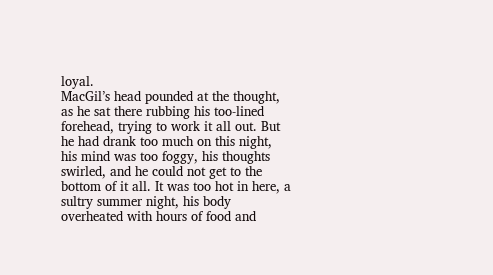loyal.
MacGil’s head pounded at the thought, as he sat there rubbing his too-lined forehead, trying to work it all out. But he had drank too much on this night, his mind was too foggy, his thoughts swirled, and he could not get to the bottom of it all. It was too hot in here, a sultry summer night, his body overheated with hours of food and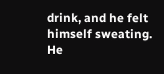drink, and he felt himself sweating.
He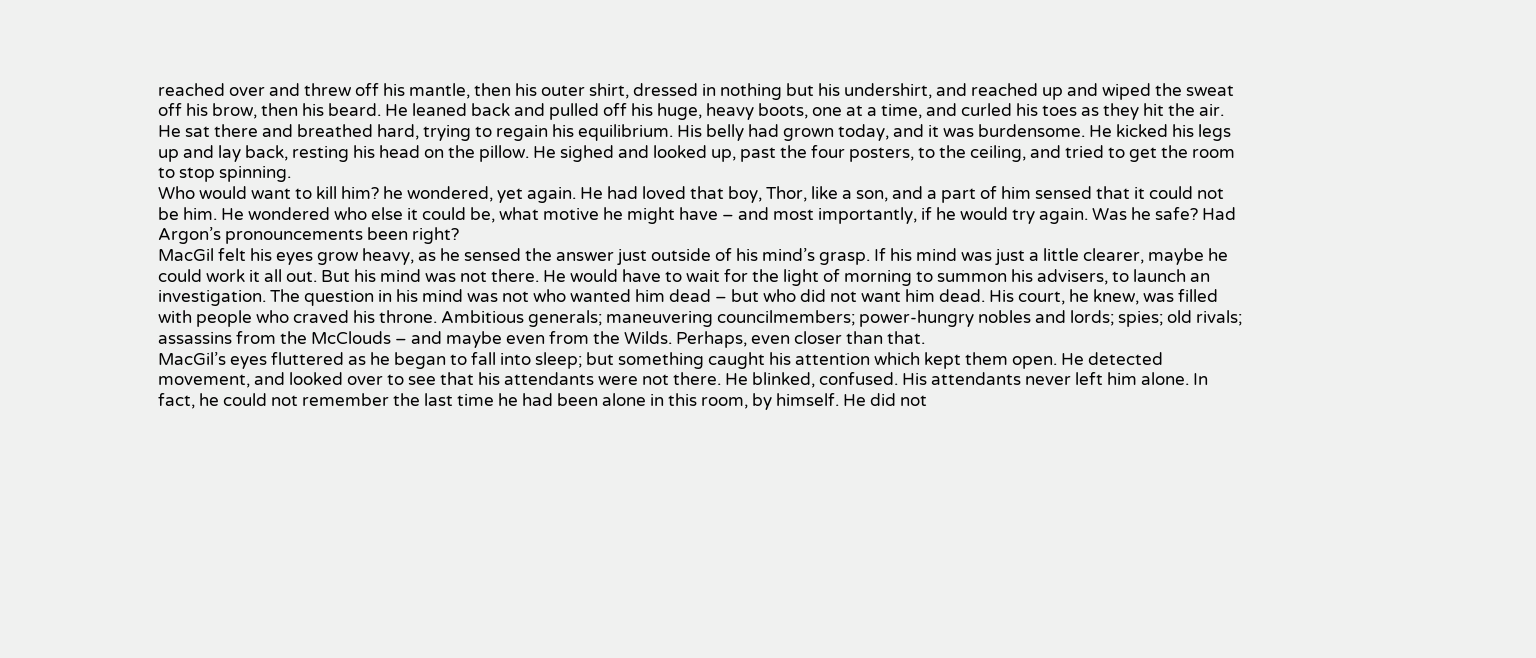reached over and threw off his mantle, then his outer shirt, dressed in nothing but his undershirt, and reached up and wiped the sweat off his brow, then his beard. He leaned back and pulled off his huge, heavy boots, one at a time, and curled his toes as they hit the air. He sat there and breathed hard, trying to regain his equilibrium. His belly had grown today, and it was burdensome. He kicked his legs up and lay back, resting his head on the pillow. He sighed and looked up, past the four posters, to the ceiling, and tried to get the room to stop spinning.
Who would want to kill him? he wondered, yet again. He had loved that boy, Thor, like a son, and a part of him sensed that it could not be him. He wondered who else it could be, what motive he might have – and most importantly, if he would try again. Was he safe? Had Argon’s pronouncements been right?
MacGil felt his eyes grow heavy, as he sensed the answer just outside of his mind’s grasp. If his mind was just a little clearer, maybe he could work it all out. But his mind was not there. He would have to wait for the light of morning to summon his advisers, to launch an investigation. The question in his mind was not who wanted him dead – but who did not want him dead. His court, he knew, was filled with people who craved his throne. Ambitious generals; maneuvering councilmembers; power-hungry nobles and lords; spies; old rivals; assassins from the McClouds – and maybe even from the Wilds. Perhaps, even closer than that.
MacGil’s eyes fluttered as he began to fall into sleep; but something caught his attention which kept them open. He detected movement, and looked over to see that his attendants were not there. He blinked, confused. His attendants never left him alone. In fact, he could not remember the last time he had been alone in this room, by himself. He did not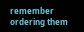remember ordering them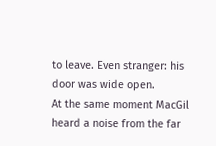to leave. Even stranger: his door was wide open.
At the same moment MacGil heard a noise from the far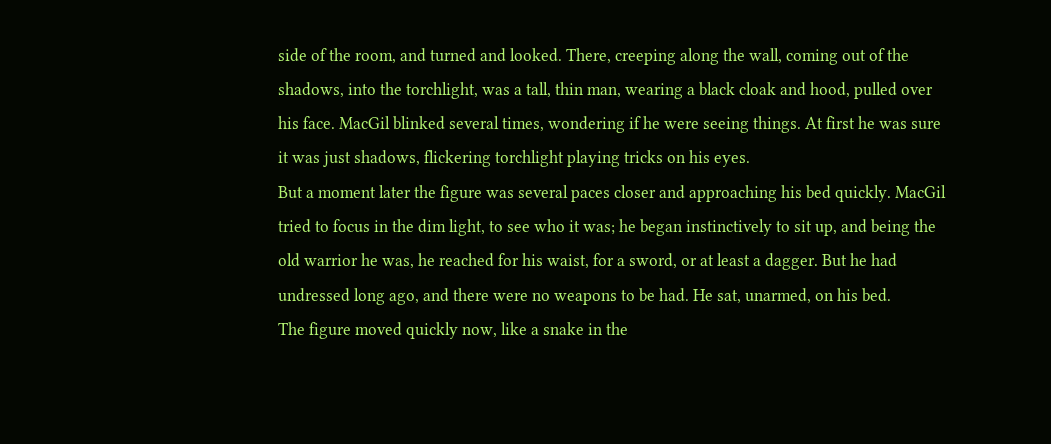side of the room, and turned and looked. There, creeping along the wall, coming out of the shadows, into the torchlight, was a tall, thin man, wearing a black cloak and hood, pulled over his face. MacGil blinked several times, wondering if he were seeing things. At first he was sure it was just shadows, flickering torchlight playing tricks on his eyes.
But a moment later the figure was several paces closer and approaching his bed quickly. MacGil tried to focus in the dim light, to see who it was; he began instinctively to sit up, and being the old warrior he was, he reached for his waist, for a sword, or at least a dagger. But he had undressed long ago, and there were no weapons to be had. He sat, unarmed, on his bed.
The figure moved quickly now, like a snake in the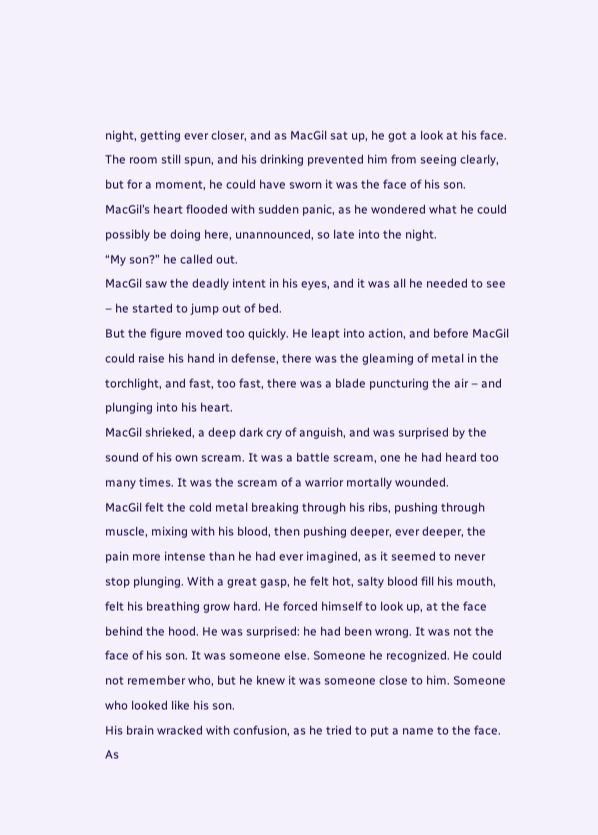night, getting ever closer, and as MacGil sat up, he got a look at his face. The room still spun, and his drinking prevented him from seeing clearly, but for a moment, he could have sworn it was the face of his son.
MacGil’s heart flooded with sudden panic, as he wondered what he could possibly be doing here, unannounced, so late into the night.
“My son?” he called out.
MacGil saw the deadly intent in his eyes, and it was all he needed to see – he started to jump out of bed.
But the figure moved too quickly. He leapt into action, and before MacGil could raise his hand in defense, there was the gleaming of metal in the torchlight, and fast, too fast, there was a blade puncturing the air – and plunging into his heart.
MacGil shrieked, a deep dark cry of anguish, and was surprised by the sound of his own scream. It was a battle scream, one he had heard too many times. It was the scream of a warrior mortally wounded.
MacGil felt the cold metal breaking through his ribs, pushing through muscle, mixing with his blood, then pushing deeper, ever deeper, the pain more intense than he had ever imagined, as it seemed to never stop plunging. With a great gasp, he felt hot, salty blood fill his mouth, felt his breathing grow hard. He forced himself to look up, at the face behind the hood. He was surprised: he had been wrong. It was not the face of his son. It was someone else. Someone he recognized. He could not remember who, but he knew it was someone close to him. Someone who looked like his son.
His brain wracked with confusion, as he tried to put a name to the face.
As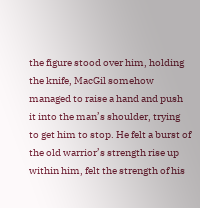the figure stood over him, holding the knife, MacGil somehow managed to raise a hand and push it into the man’s shoulder, trying to get him to stop. He felt a burst of the old warrior’s strength rise up within him, felt the strength of his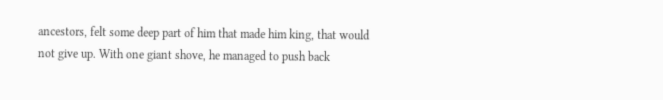ancestors, felt some deep part of him that made him king, that would not give up. With one giant shove, he managed to push back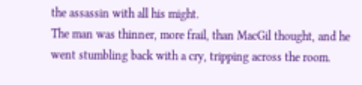the assassin with all his might.
The man was thinner, more frail, than MacGil thought, and he went stumbling back with a cry, tripping across the room.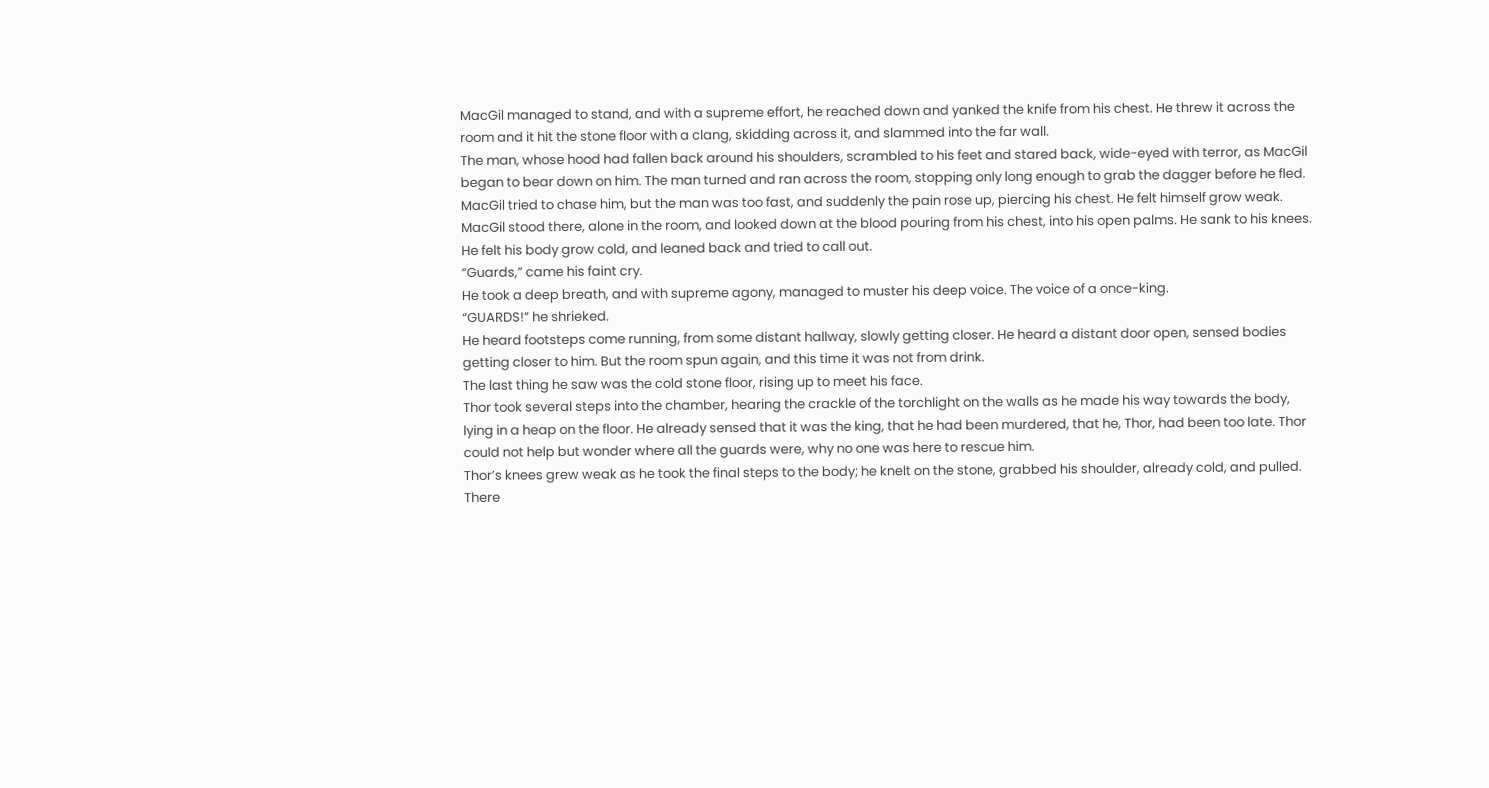MacGil managed to stand, and with a supreme effort, he reached down and yanked the knife from his chest. He threw it across the room and it hit the stone floor with a clang, skidding across it, and slammed into the far wall.
The man, whose hood had fallen back around his shoulders, scrambled to his feet and stared back, wide-eyed with terror, as MacGil began to bear down on him. The man turned and ran across the room, stopping only long enough to grab the dagger before he fled.
MacGil tried to chase him, but the man was too fast, and suddenly the pain rose up, piercing his chest. He felt himself grow weak.
MacGil stood there, alone in the room, and looked down at the blood pouring from his chest, into his open palms. He sank to his knees.
He felt his body grow cold, and leaned back and tried to call out.
“Guards,” came his faint cry.
He took a deep breath, and with supreme agony, managed to muster his deep voice. The voice of a once-king.
“GUARDS!” he shrieked.
He heard footsteps come running, from some distant hallway, slowly getting closer. He heard a distant door open, sensed bodies getting closer to him. But the room spun again, and this time it was not from drink.
The last thing he saw was the cold stone floor, rising up to meet his face.
Thor took several steps into the chamber, hearing the crackle of the torchlight on the walls as he made his way towards the body, lying in a heap on the floor. He already sensed that it was the king, that he had been murdered, that he, Thor, had been too late. Thor could not help but wonder where all the guards were, why no one was here to rescue him.
Thor’s knees grew weak as he took the final steps to the body; he knelt on the stone, grabbed his shoulder, already cold, and pulled.
There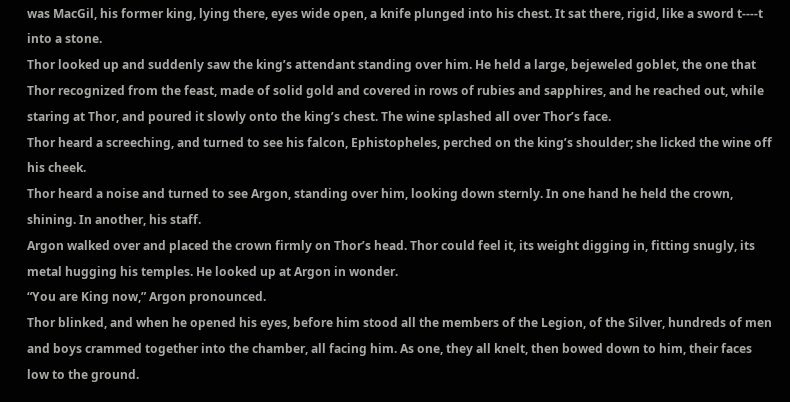was MacGil, his former king, lying there, eyes wide open, a knife plunged into his chest. It sat there, rigid, like a sword t----t into a stone.
Thor looked up and suddenly saw the king’s attendant standing over him. He held a large, bejeweled goblet, the one that Thor recognized from the feast, made of solid gold and covered in rows of rubies and sapphires, and he reached out, while staring at Thor, and poured it slowly onto the king’s chest. The wine splashed all over Thor’s face.
Thor heard a screeching, and turned to see his falcon, Ephistopheles, perched on the king’s shoulder; she licked the wine off his cheek.
Thor heard a noise and turned to see Argon, standing over him, looking down sternly. In one hand he held the crown, shining. In another, his staff.
Argon walked over and placed the crown firmly on Thor’s head. Thor could feel it, its weight digging in, fitting snugly, its metal hugging his temples. He looked up at Argon in wonder.
“You are King now,” Argon pronounced.
Thor blinked, and when he opened his eyes, before him stood all the members of the Legion, of the Silver, hundreds of men and boys crammed together into the chamber, all facing him. As one, they all knelt, then bowed down to him, their faces low to the ground.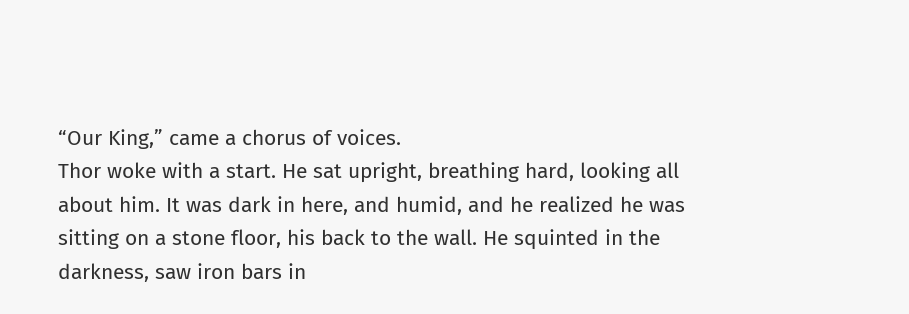“Our King,” came a chorus of voices.
Thor woke with a start. He sat upright, breathing hard, looking all about him. It was dark in here, and humid, and he realized he was sitting on a stone floor, his back to the wall. He squinted in the darkness, saw iron bars in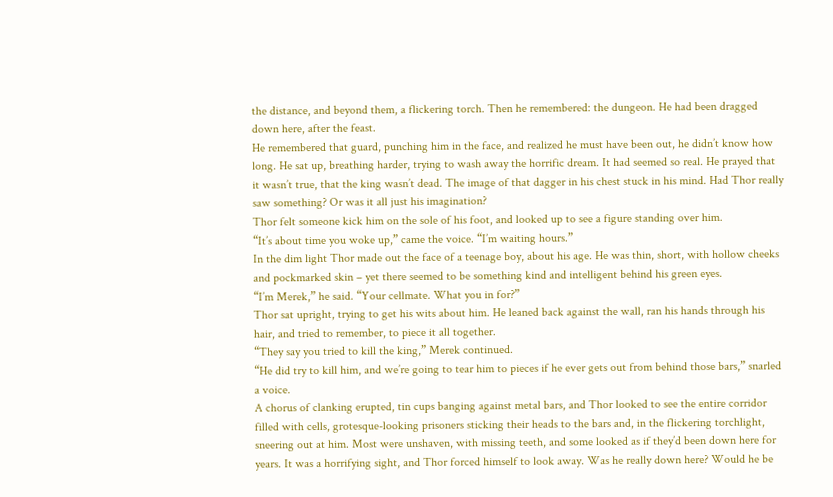the distance, and beyond them, a flickering torch. Then he remembered: the dungeon. He had been dragged down here, after the feast.
He remembered that guard, punching him in the face, and realized he must have been out, he didn’t know how long. He sat up, breathing harder, trying to wash away the horrific dream. It had seemed so real. He prayed that it wasn’t true, that the king wasn’t dead. The image of that dagger in his chest stuck in his mind. Had Thor really saw something? Or was it all just his imagination?
Thor felt someone kick him on the sole of his foot, and looked up to see a figure standing over him.
“It’s about time you woke up,” came the voice. “I’m waiting hours.”
In the dim light Thor made out the face of a teenage boy, about his age. He was thin, short, with hollow cheeks and pockmarked skin – yet there seemed to be something kind and intelligent behind his green eyes.
“I’m Merek,” he said. “Your cellmate. What you in for?”
Thor sat upright, trying to get his wits about him. He leaned back against the wall, ran his hands through his hair, and tried to remember, to piece it all together.
“They say you tried to kill the king,” Merek continued.
“He did try to kill him, and we’re going to tear him to pieces if he ever gets out from behind those bars,” snarled a voice.
A chorus of clanking erupted, tin cups banging against metal bars, and Thor looked to see the entire corridor filled with cells, grotesque-looking prisoners sticking their heads to the bars and, in the flickering torchlight, sneering out at him. Most were unshaven, with missing teeth, and some looked as if they’d been down here for years. It was a horrifying sight, and Thor forced himself to look away. Was he really down here? Would he be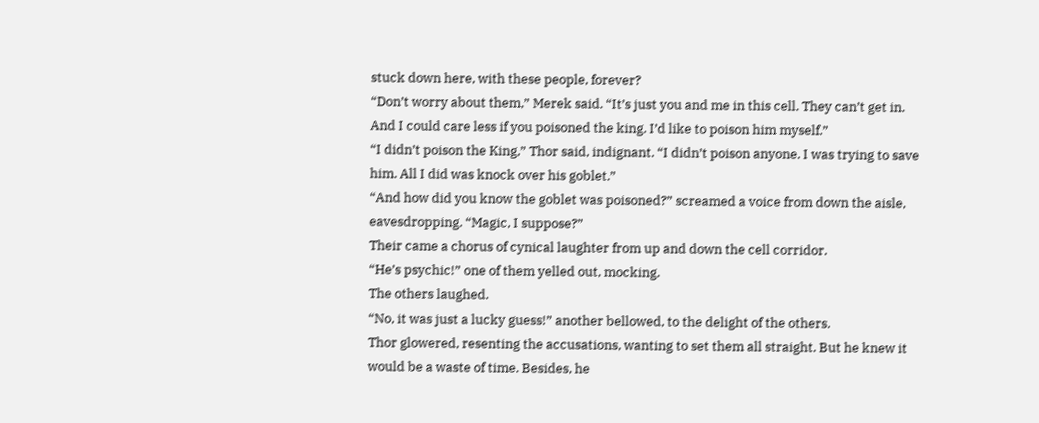stuck down here, with these people, forever?
“Don’t worry about them,” Merek said. “It’s just you and me in this cell. They can’t get in. And I could care less if you poisoned the king. I’d like to poison him myself.”
“I didn’t poison the King,” Thor said, indignant. “I didn’t poison anyone. I was trying to save him. All I did was knock over his goblet.”
“And how did you know the goblet was poisoned?” screamed a voice from down the aisle, eavesdropping. “Magic, I suppose?”
Their came a chorus of cynical laughter from up and down the cell corridor.
“He’s psychic!” one of them yelled out, mocking.
The others laughed.
“No, it was just a lucky guess!” another bellowed, to the delight of the others.
Thor glowered, resenting the accusations, wanting to set them all straight. But he knew it would be a waste of time. Besides, he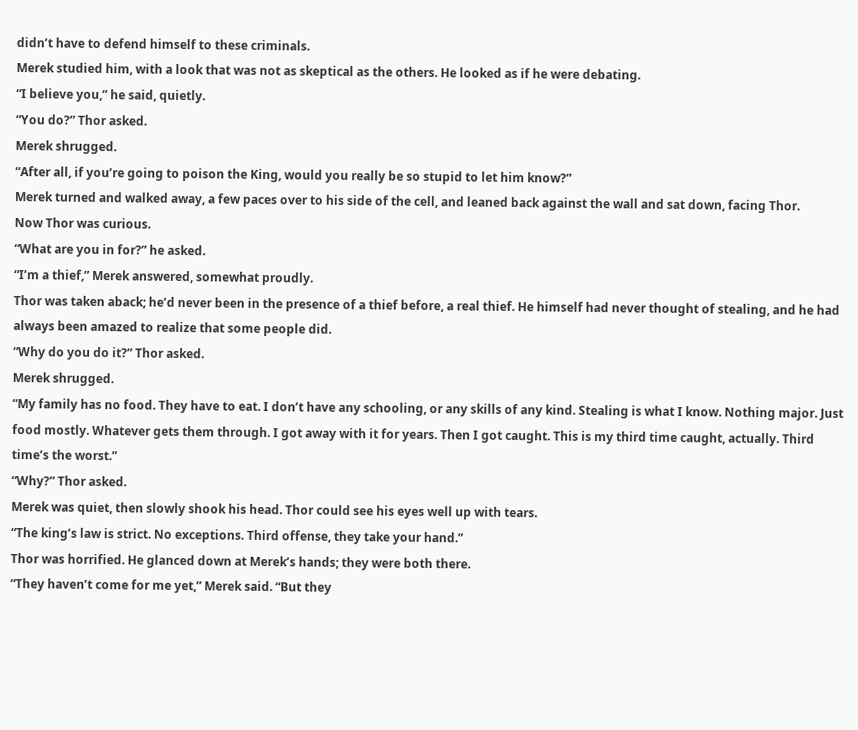didn’t have to defend himself to these criminals.
Merek studied him, with a look that was not as skeptical as the others. He looked as if he were debating.
“I believe you,” he said, quietly.
“You do?” Thor asked.
Merek shrugged.
“After all, if you’re going to poison the King, would you really be so stupid to let him know?”
Merek turned and walked away, a few paces over to his side of the cell, and leaned back against the wall and sat down, facing Thor.
Now Thor was curious.
“What are you in for?” he asked.
“I’m a thief,” Merek answered, somewhat proudly.
Thor was taken aback; he’d never been in the presence of a thief before, a real thief. He himself had never thought of stealing, and he had always been amazed to realize that some people did.
“Why do you do it?” Thor asked.
Merek shrugged.
“My family has no food. They have to eat. I don’t have any schooling, or any skills of any kind. Stealing is what I know. Nothing major. Just food mostly. Whatever gets them through. I got away with it for years. Then I got caught. This is my third time caught, actually. Third time’s the worst.”
“Why?” Thor asked.
Merek was quiet, then slowly shook his head. Thor could see his eyes well up with tears.
“The king’s law is strict. No exceptions. Third offense, they take your hand.”
Thor was horrified. He glanced down at Merek’s hands; they were both there.
“They haven’t come for me yet,” Merek said. “But they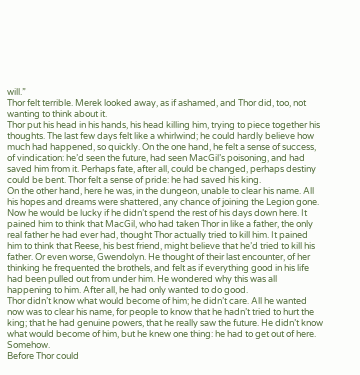will.”
Thor felt terrible. Merek looked away, as if ashamed, and Thor did, too, not wanting to think about it.
Thor put his head in his hands, his head killing him, trying to piece together his thoughts. The last few days felt like a whirlwind; he could hardly believe how much had happened, so quickly. On the one hand, he felt a sense of success, of vindication: he’d seen the future, had seen MacGil’s poisoning, and had saved him from it. Perhaps fate, after all, could be changed, perhaps destiny could be bent. Thor felt a sense of pride: he had saved his king.
On the other hand, here he was, in the dungeon, unable to clear his name. All his hopes and dreams were shattered, any chance of joining the Legion gone. Now he would be lucky if he didn’t spend the rest of his days down here. It pained him to think that MacGil, who had taken Thor in like a father, the only real father he had ever had, thought Thor actually tried to kill him. It pained him to think that Reese, his best friend, might believe that he’d tried to kill his father. Or even worse, Gwendolyn. He thought of their last encounter, of her thinking he frequented the brothels, and felt as if everything good in his life had been pulled out from under him. He wondered why this was all happening to him. After all, he had only wanted to do good.
Thor didn’t know what would become of him; he didn’t care. All he wanted now was to clear his name, for people to know that he hadn’t tried to hurt the king; that he had genuine powers, that he really saw the future. He didn’t know what would become of him, but he knew one thing: he had to get out of here. Somehow.
Before Thor could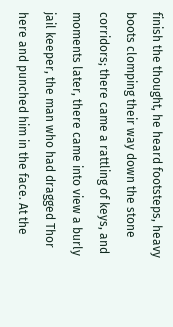finish the thought, he heard footsteps, heavy boots clomping their way down the stone corridors; there came a rattling of keys, and moments later, there came into view a burly jail keeper, the man who had dragged Thor here and punched him in the face. At the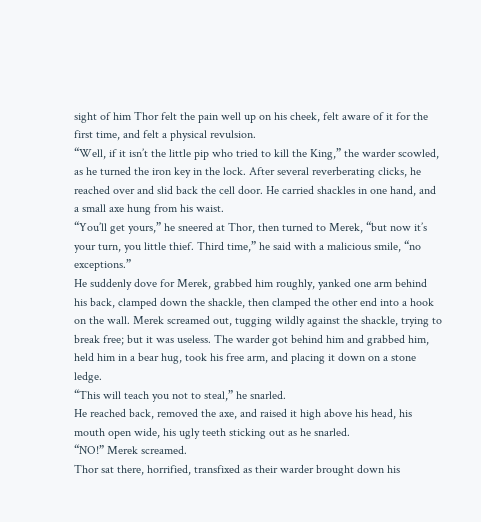sight of him Thor felt the pain well up on his cheek, felt aware of it for the first time, and felt a physical revulsion.
“Well, if it isn’t the little pip who tried to kill the King,” the warder scowled, as he turned the iron key in the lock. After several reverberating clicks, he reached over and slid back the cell door. He carried shackles in one hand, and a small axe hung from his waist.
“You’ll get yours,” he sneered at Thor, then turned to Merek, “but now it’s your turn, you little thief. Third time,” he said with a malicious smile, “no exceptions.”
He suddenly dove for Merek, grabbed him roughly, yanked one arm behind his back, clamped down the shackle, then clamped the other end into a hook on the wall. Merek screamed out, tugging wildly against the shackle, trying to break free; but it was useless. The warder got behind him and grabbed him, held him in a bear hug, took his free arm, and placing it down on a stone ledge.
“This will teach you not to steal,” he snarled.
He reached back, removed the axe, and raised it high above his head, his mouth open wide, his ugly teeth sticking out as he snarled.
“NO!” Merek screamed.
Thor sat there, horrified, transfixed as their warder brought down his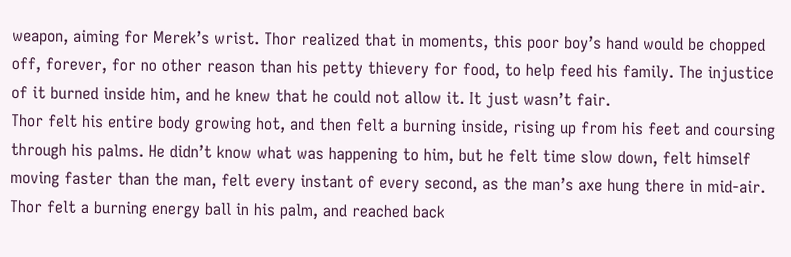weapon, aiming for Merek’s wrist. Thor realized that in moments, this poor boy’s hand would be chopped off, forever, for no other reason than his petty thievery for food, to help feed his family. The injustice of it burned inside him, and he knew that he could not allow it. It just wasn’t fair.
Thor felt his entire body growing hot, and then felt a burning inside, rising up from his feet and coursing through his palms. He didn’t know what was happening to him, but he felt time slow down, felt himself moving faster than the man, felt every instant of every second, as the man’s axe hung there in mid-air. Thor felt a burning energy ball in his palm, and reached back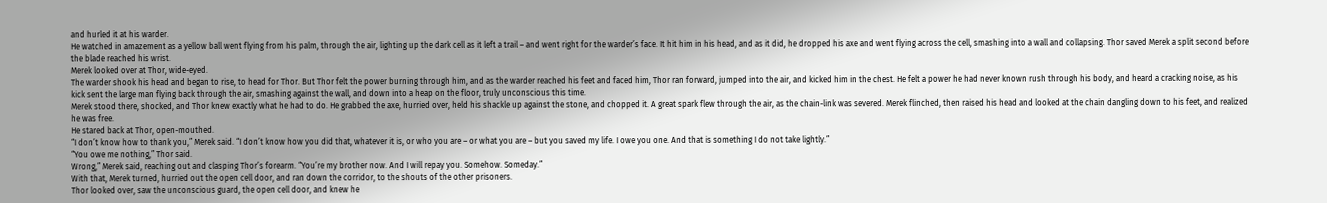and hurled it at his warder.
He watched in amazement as a yellow ball went flying from his palm, through the air, lighting up the dark cell as it left a trail – and went right for the warder’s face. It hit him in his head, and as it did, he dropped his axe and went flying across the cell, smashing into a wall and collapsing. Thor saved Merek a split second before the blade reached his wrist.
Merek looked over at Thor, wide-eyed.
The warder shook his head and began to rise, to head for Thor. But Thor felt the power burning through him, and as the warder reached his feet and faced him, Thor ran forward, jumped into the air, and kicked him in the chest. He felt a power he had never known rush through his body, and heard a cracking noise, as his kick sent the large man flying back through the air, smashing against the wall, and down into a heap on the floor, truly unconscious this time.
Merek stood there, shocked, and Thor knew exactly what he had to do. He grabbed the axe, hurried over, held his shackle up against the stone, and chopped it. A great spark flew through the air, as the chain-link was severed. Merek flinched, then raised his head and looked at the chain dangling down to his feet, and realized he was free.
He stared back at Thor, open-mouthed.
“I don’t know how to thank you,” Merek said. “I don’t know how you did that, whatever it is, or who you are – or what you are – but you saved my life. I owe you one. And that is something I do not take lightly.”
“You owe me nothing,” Thor said.
Wrong,” Merek said, reaching out and clasping Thor’s forearm. “You’re my brother now. And I will repay you. Somehow. Someday.”
With that, Merek turned, hurried out the open cell door, and ran down the corridor, to the shouts of the other prisoners.
Thor looked over, saw the unconscious guard, the open cell door, and knew he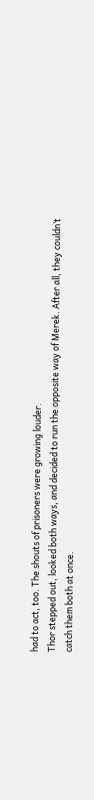had to act, too. The shouts of prisoners were growing louder.
Thor stepped out, looked both ways, and decided to run the opposite way of Merek. After all, they couldn’t catch them both at once.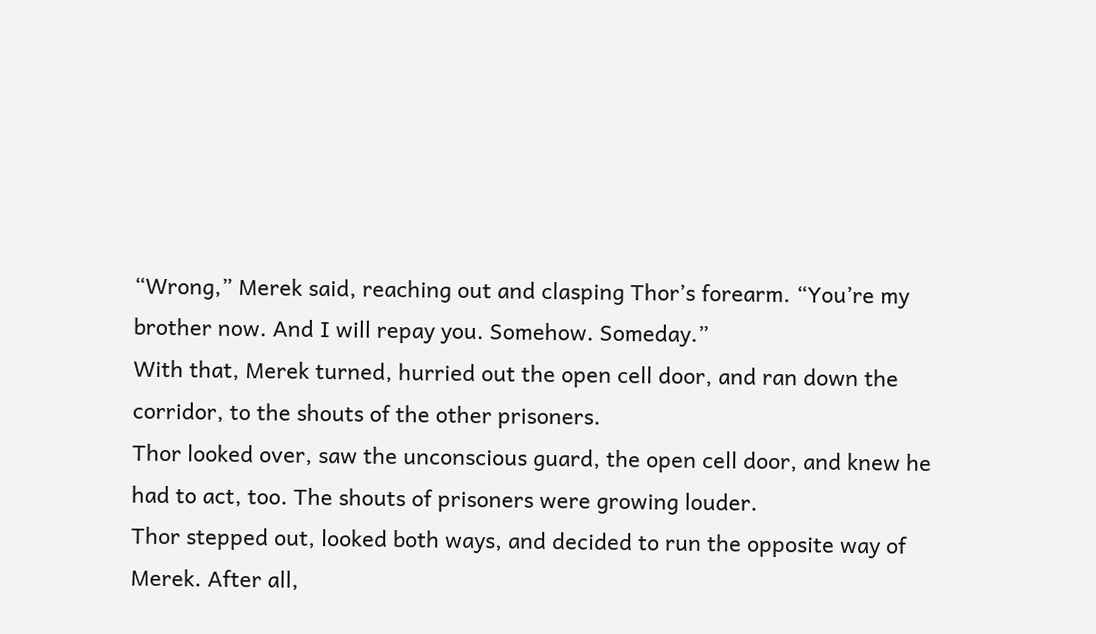“Wrong,” Merek said, reaching out and clasping Thor’s forearm. “You’re my brother now. And I will repay you. Somehow. Someday.”
With that, Merek turned, hurried out the open cell door, and ran down the corridor, to the shouts of the other prisoners.
Thor looked over, saw the unconscious guard, the open cell door, and knew he had to act, too. The shouts of prisoners were growing louder.
Thor stepped out, looked both ways, and decided to run the opposite way of Merek. After all,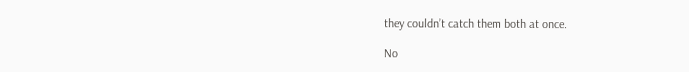they couldn’t catch them both at once.

No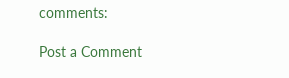comments:

Post a Comment